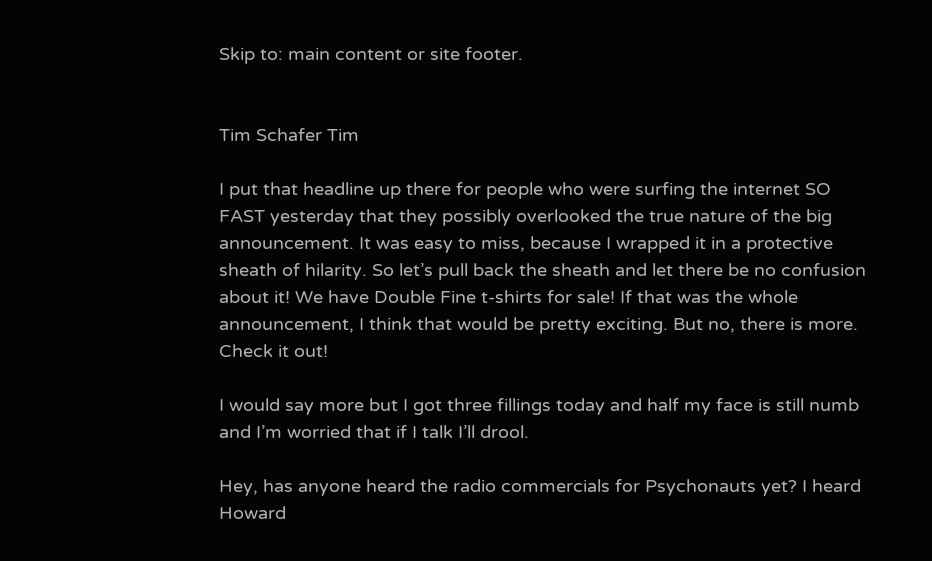Skip to: main content or site footer.


Tim Schafer Tim

I put that headline up there for people who were surfing the internet SO FAST yesterday that they possibly overlooked the true nature of the big announcement. It was easy to miss, because I wrapped it in a protective sheath of hilarity. So let’s pull back the sheath and let there be no confusion about it! We have Double Fine t-shirts for sale! If that was the whole announcement, I think that would be pretty exciting. But no, there is more. Check it out!

I would say more but I got three fillings today and half my face is still numb and I’m worried that if I talk I’ll drool.

Hey, has anyone heard the radio commercials for Psychonauts yet? I heard Howard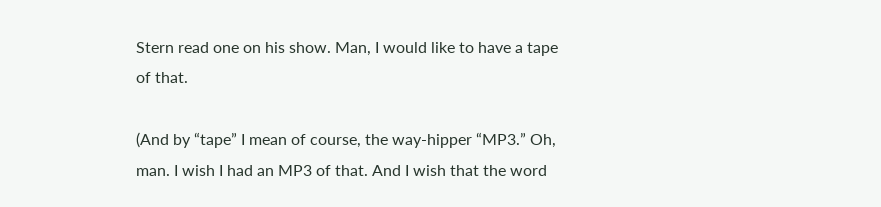Stern read one on his show. Man, I would like to have a tape of that.

(And by “tape” I mean of course, the way-hipper “MP3.” Oh, man. I wish I had an MP3 of that. And I wish that the word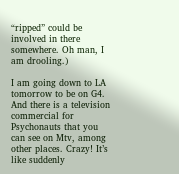“ripped” could be involved in there somewhere. Oh man, I am drooling.)

I am going down to LA tomorrow to be on G4. And there is a television commercial for Psychonauts that you can see on Mtv, among other places. Crazy! It’s like suddenly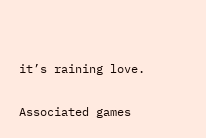it’s raining love.

Associated games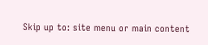Skip up to: site menu or main content